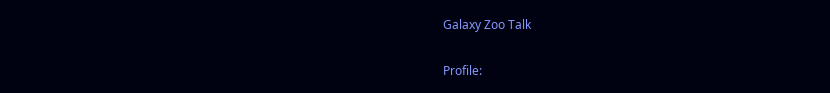Galaxy Zoo Talk

Profile: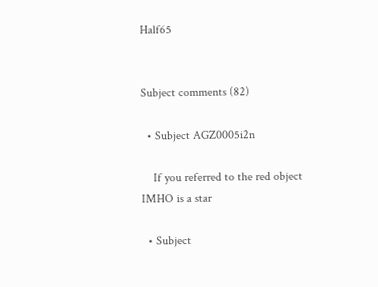Half65


Subject comments (82)

  • Subject AGZ0005i2n

    If you referred to the red object IMHO is a star

  • Subject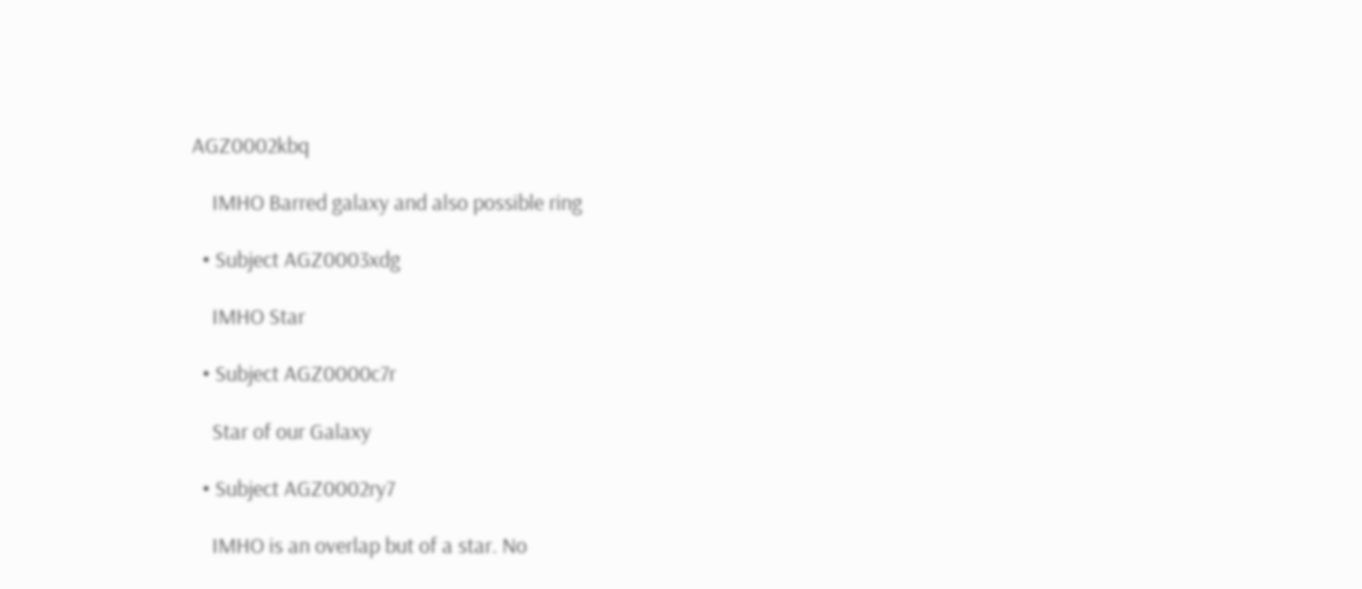AGZ0002kbq

    IMHO Barred galaxy and also possible ring

  • Subject AGZ0003xdg

    IMHO Star

  • Subject AGZ0000c7r

    Star of our Galaxy

  • Subject AGZ0002ry7

    IMHO is an overlap but of a star. No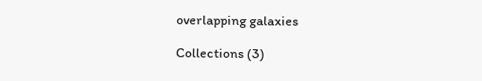overlapping galaxies

Collections (3)